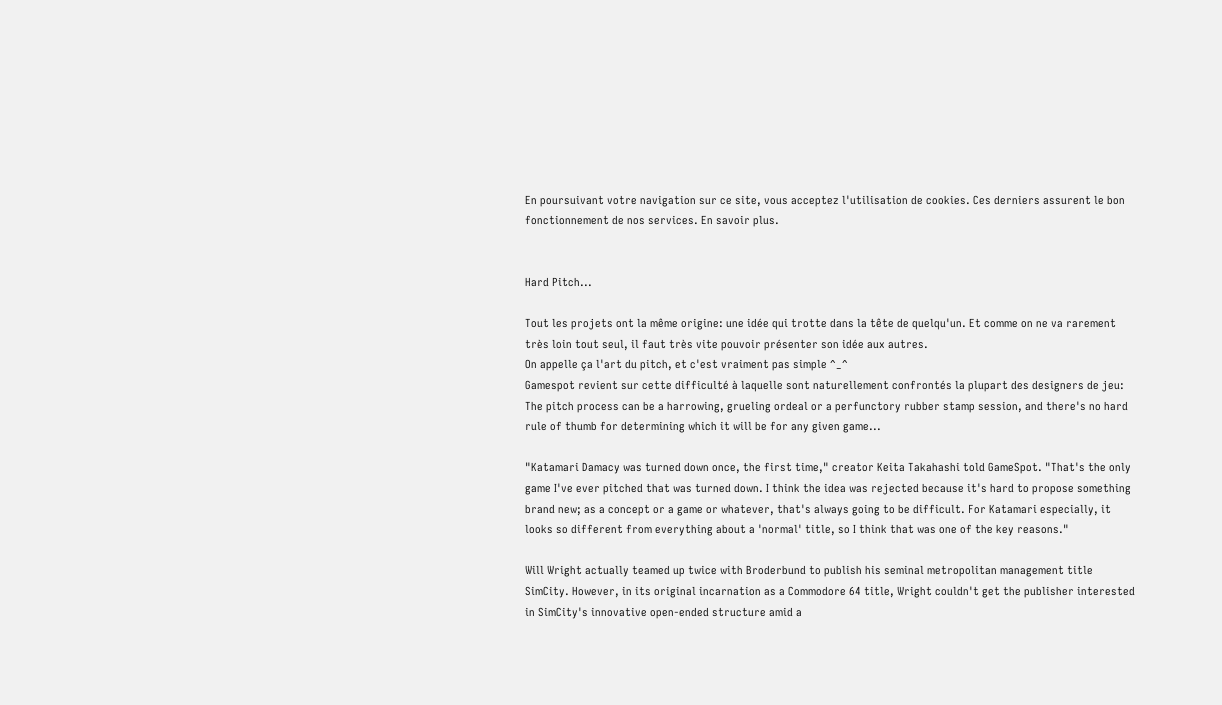En poursuivant votre navigation sur ce site, vous acceptez l'utilisation de cookies. Ces derniers assurent le bon fonctionnement de nos services. En savoir plus.


Hard Pitch...

Tout les projets ont la même origine: une idée qui trotte dans la tête de quelqu'un. Et comme on ne va rarement très loin tout seul, il faut très vite pouvoir présenter son idée aux autres.
On appelle ça l'art du pitch, et c'est vraiment pas simple ^_^
Gamespot revient sur cette difficulté à laquelle sont naturellement confrontés la plupart des designers de jeu:
The pitch process can be a harrowing, grueling ordeal or a perfunctory rubber stamp session, and there's no hard rule of thumb for determining which it will be for any given game...

"Katamari Damacy was turned down once, the first time," creator Keita Takahashi told GameSpot. "That's the only game I've ever pitched that was turned down. I think the idea was rejected because it's hard to propose something brand new; as a concept or a game or whatever, that's always going to be difficult. For Katamari especially, it looks so different from everything about a 'normal' title, so I think that was one of the key reasons."

Will Wright actually teamed up twice with Broderbund to publish his seminal metropolitan management title SimCity. However, in its original incarnation as a Commodore 64 title, Wright couldn't get the publisher interested in SimCity's innovative open-ended structure amid a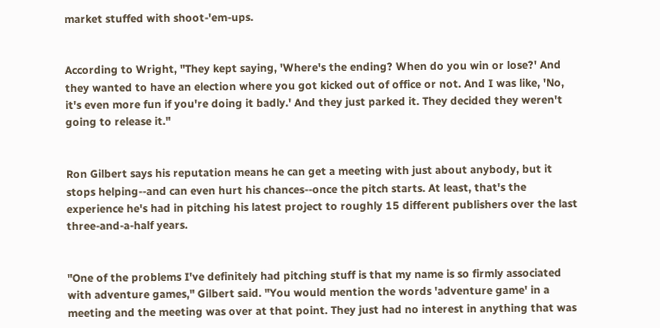market stuffed with shoot-'em-ups.


According to Wright, "They kept saying, 'Where's the ending? When do you win or lose?' And they wanted to have an election where you got kicked out of office or not. And I was like, 'No, it's even more fun if you're doing it badly.' And they just parked it. They decided they weren't going to release it."


Ron Gilbert says his reputation means he can get a meeting with just about anybody, but it stops helping--and can even hurt his chances--once the pitch starts. At least, that's the experience he's had in pitching his latest project to roughly 15 different publishers over the last three-and-a-half years.


"One of the problems I've definitely had pitching stuff is that my name is so firmly associated with adventure games," Gilbert said. "You would mention the words 'adventure game' in a meeting and the meeting was over at that point. They just had no interest in anything that was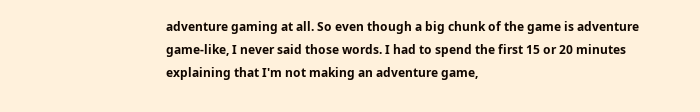adventure gaming at all. So even though a big chunk of the game is adventure game-like, I never said those words. I had to spend the first 15 or 20 minutes explaining that I'm not making an adventure game,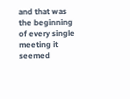and that was the beginning of every single meeting it seemed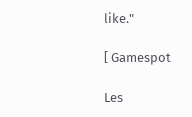like."

[ Gamespot

Les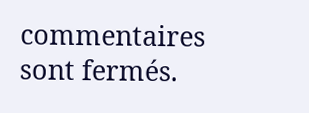commentaires sont fermés.